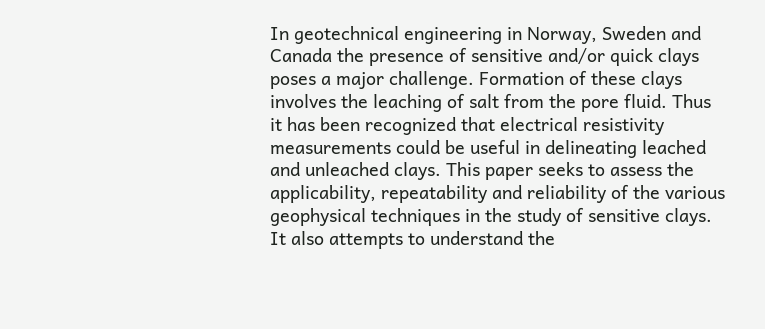In geotechnical engineering in Norway, Sweden and Canada the presence of sensitive and/or quick clays poses a major challenge. Formation of these clays involves the leaching of salt from the pore fluid. Thus it has been recognized that electrical resistivity measurements could be useful in delineating leached and unleached clays. This paper seeks to assess the applicability, repeatability and reliability of the various geophysical techniques in the study of sensitive clays. It also attempts to understand the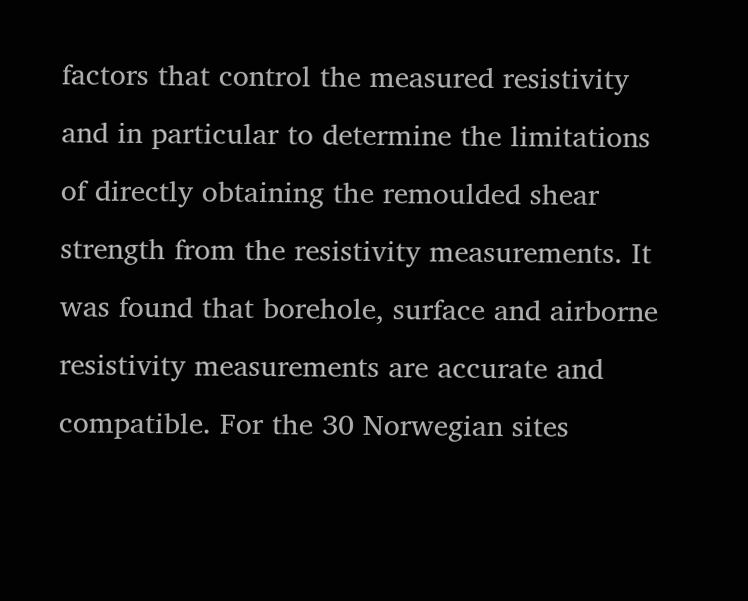factors that control the measured resistivity and in particular to determine the limitations of directly obtaining the remoulded shear strength from the resistivity measurements. It was found that borehole, surface and airborne resistivity measurements are accurate and compatible. For the 30 Norwegian sites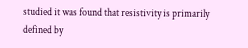studied it was found that resistivity is primarily defined by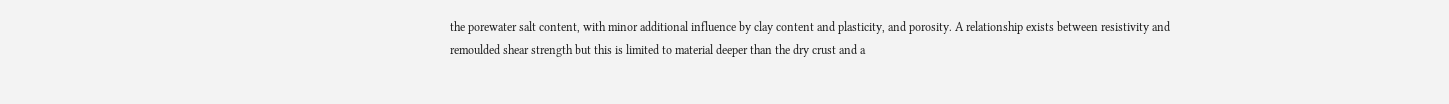the porewater salt content, with minor additional influence by clay content and plasticity, and porosity. A relationship exists between resistivity and remoulded shear strength but this is limited to material deeper than the dry crust and a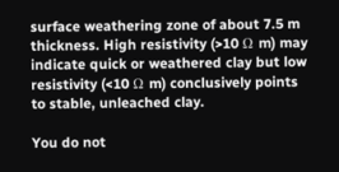surface weathering zone of about 7.5 m thickness. High resistivity (>10 Ω m) may indicate quick or weathered clay but low resistivity (<10 Ω m) conclusively points to stable, unleached clay.

You do not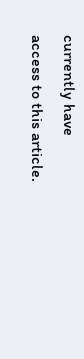currently have access to this article.